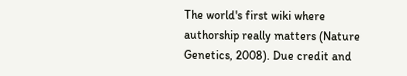The world's first wiki where authorship really matters (Nature Genetics, 2008). Due credit and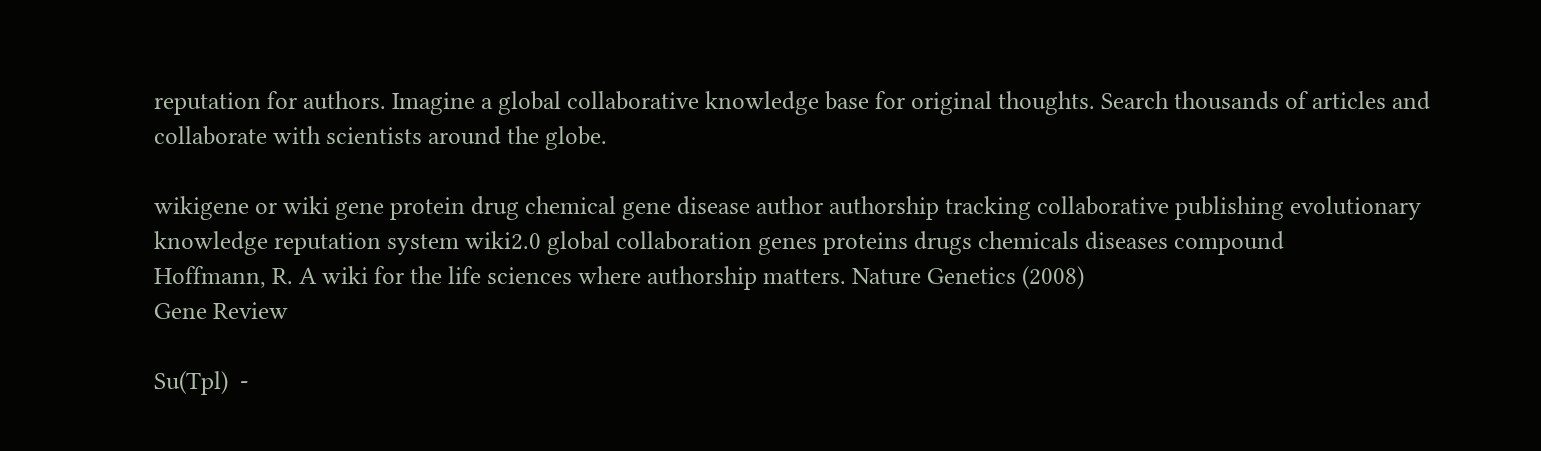reputation for authors. Imagine a global collaborative knowledge base for original thoughts. Search thousands of articles and collaborate with scientists around the globe.

wikigene or wiki gene protein drug chemical gene disease author authorship tracking collaborative publishing evolutionary knowledge reputation system wiki2.0 global collaboration genes proteins drugs chemicals diseases compound
Hoffmann, R. A wiki for the life sciences where authorship matters. Nature Genetics (2008)
Gene Review

Su(Tpl)  -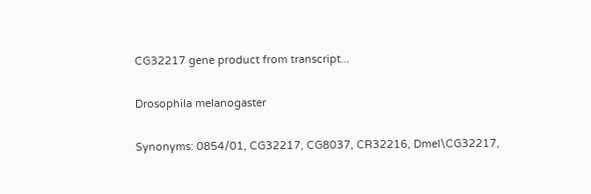CG32217 gene product from transcript...

Drosophila melanogaster

Synonyms: 0854/01, CG32217, CG8037, CR32216, Dmel\CG32217,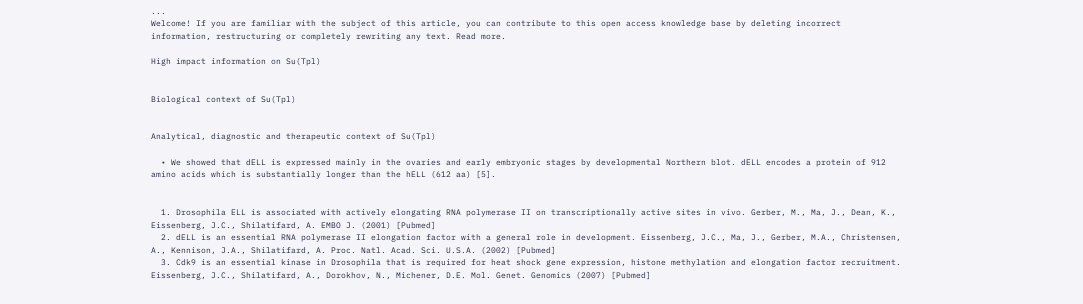...
Welcome! If you are familiar with the subject of this article, you can contribute to this open access knowledge base by deleting incorrect information, restructuring or completely rewriting any text. Read more.

High impact information on Su(Tpl)


Biological context of Su(Tpl)


Analytical, diagnostic and therapeutic context of Su(Tpl)

  • We showed that dELL is expressed mainly in the ovaries and early embryonic stages by developmental Northern blot. dELL encodes a protein of 912 amino acids which is substantially longer than the hELL (612 aa) [5].


  1. Drosophila ELL is associated with actively elongating RNA polymerase II on transcriptionally active sites in vivo. Gerber, M., Ma, J., Dean, K., Eissenberg, J.C., Shilatifard, A. EMBO J. (2001) [Pubmed]
  2. dELL is an essential RNA polymerase II elongation factor with a general role in development. Eissenberg, J.C., Ma, J., Gerber, M.A., Christensen, A., Kennison, J.A., Shilatifard, A. Proc. Natl. Acad. Sci. U.S.A. (2002) [Pubmed]
  3. Cdk9 is an essential kinase in Drosophila that is required for heat shock gene expression, histone methylation and elongation factor recruitment. Eissenberg, J.C., Shilatifard, A., Dorokhov, N., Michener, D.E. Mol. Genet. Genomics (2007) [Pubmed]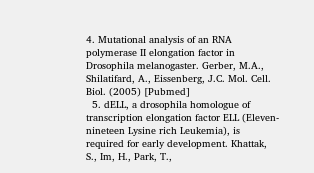4. Mutational analysis of an RNA polymerase II elongation factor in Drosophila melanogaster. Gerber, M.A., Shilatifard, A., Eissenberg, J.C. Mol. Cell. Biol. (2005) [Pubmed]
  5. dELL, a drosophila homologue of transcription elongation factor ELL (Eleven-nineteen Lysine rich Leukemia), is required for early development. Khattak, S., Im, H., Park, T.,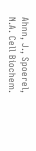Ahnn, J., Spoerel, N.A. Cell Biochem.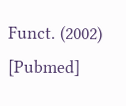Funct. (2002) [Pubmed]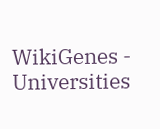WikiGenes - Universities